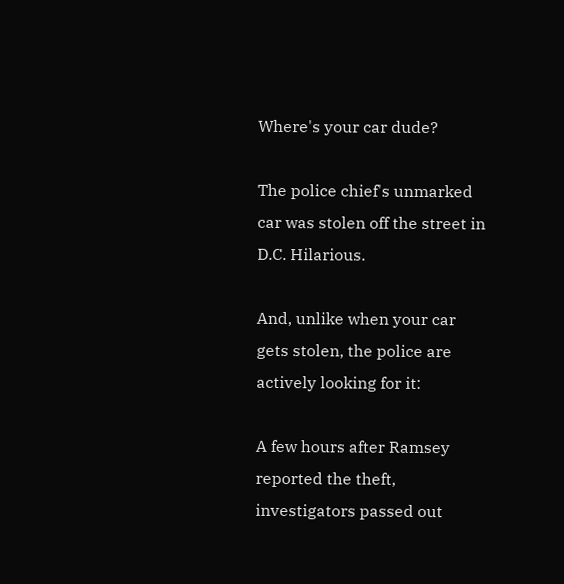Where's your car dude?

The police chief's unmarked car was stolen off the street in D.C. Hilarious.

And, unlike when your car gets stolen, the police are actively looking for it:

A few hours after Ramsey reported the theft, investigators passed out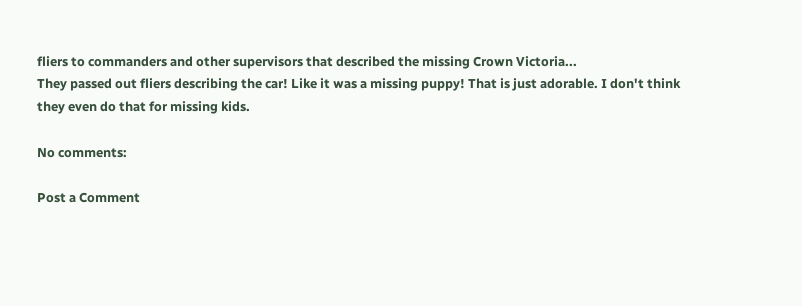fliers to commanders and other supervisors that described the missing Crown Victoria...
They passed out fliers describing the car! Like it was a missing puppy! That is just adorable. I don't think they even do that for missing kids.

No comments:

Post a Comment